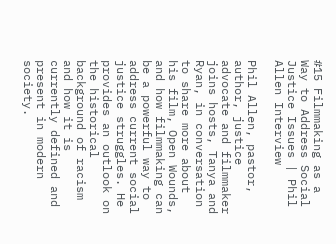#15 Filmmaking as a Way to Address Social Justice Issues | Phil Allen Interview

Phil Allen, pastor, author, justice advocate and filmmaker joins hosts, Tanya and Ryan, in conversation to share more about his film, Open Wounds, and how filmmaking can be a powerful way to address current social justice struggles. He provides an outlook on the historical background of racism and how it is currently defined and present in modern society.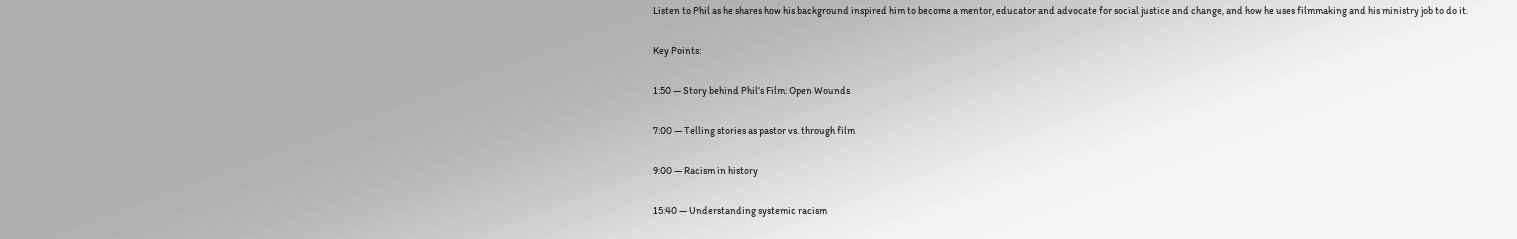Listen to Phil as he shares how his background inspired him to become a mentor, educator and advocate for social justice and change, and how he uses filmmaking and his ministry job to do it.

Key Points:

1:50 — Story behind Phil’s Film: Open Wounds

7:00 — Telling stories as pastor vs. through film

9:00 — Racism in history

15:40 — Understanding systemic racism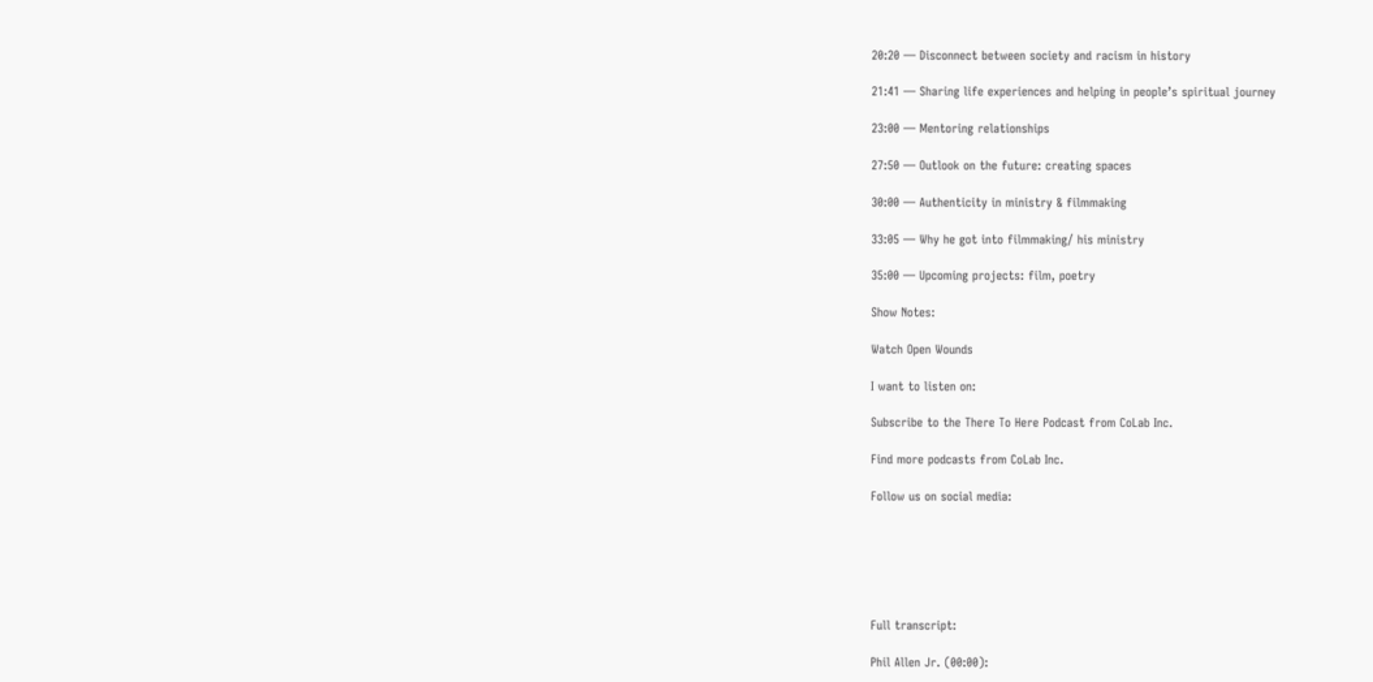20:20 — Disconnect between society and racism in history

21:41 — Sharing life experiences and helping in people’s spiritual journey

23:00 — Mentoring relationships

27:50 — Outlook on the future: creating spaces

30:00 — Authenticity in ministry & filmmaking

33:05 — Why he got into filmmaking/ his ministry

35:00 — Upcoming projects: film, poetry

Show Notes:

Watch Open Wounds

I want to listen on:

Subscribe to the There To Here Podcast from CoLab Inc.

Find more podcasts from CoLab Inc.

Follow us on social media:






Full transcript:

Phil Allen Jr. (00:00):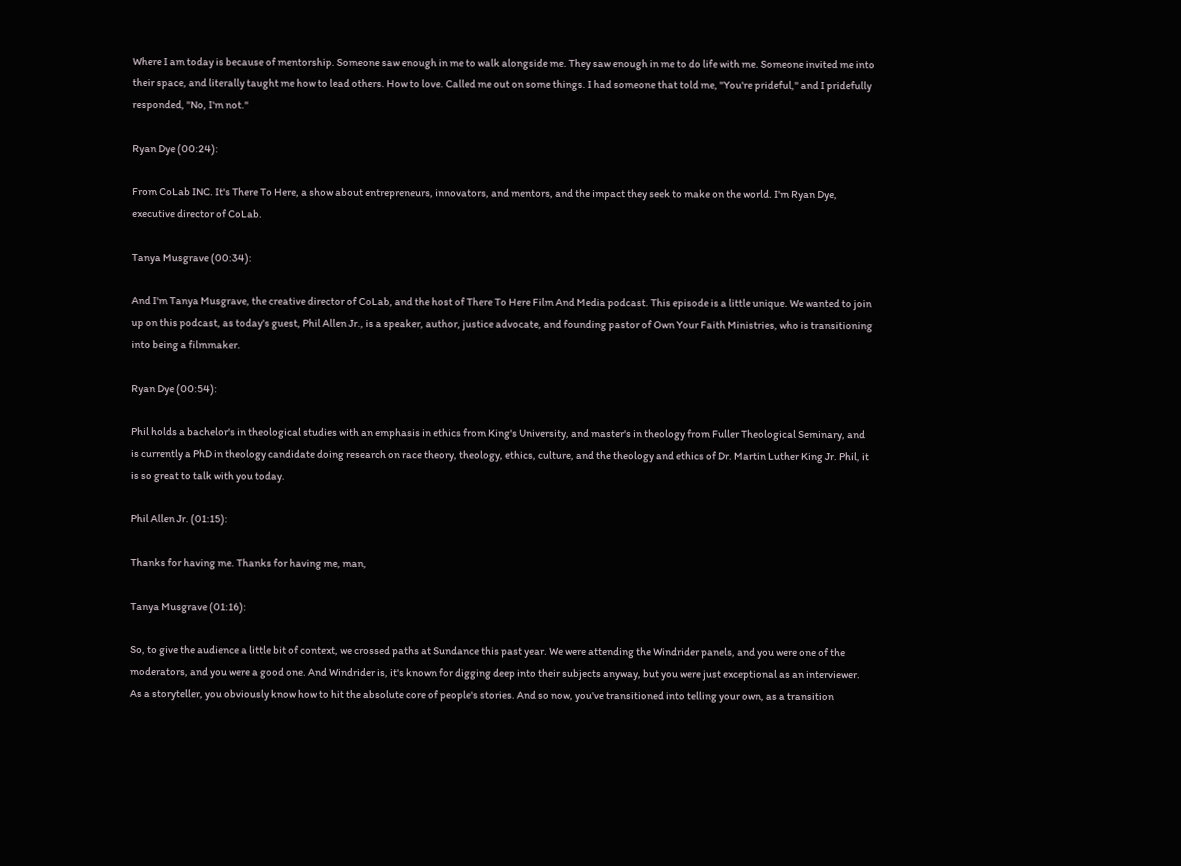Where I am today is because of mentorship. Someone saw enough in me to walk alongside me. They saw enough in me to do life with me. Someone invited me into their space, and literally taught me how to lead others. How to love. Called me out on some things. I had someone that told me, "You're prideful," and I pridefully responded, "No, I'm not."

Ryan Dye (00:24):

From CoLab INC. It's There To Here, a show about entrepreneurs, innovators, and mentors, and the impact they seek to make on the world. I'm Ryan Dye, executive director of CoLab.

Tanya Musgrave (00:34):

And I'm Tanya Musgrave, the creative director of CoLab, and the host of There To Here Film And Media podcast. This episode is a little unique. We wanted to join up on this podcast, as today's guest, Phil Allen Jr., is a speaker, author, justice advocate, and founding pastor of Own Your Faith Ministries, who is transitioning into being a filmmaker.

Ryan Dye (00:54):

Phil holds a bachelor's in theological studies with an emphasis in ethics from King's University, and master's in theology from Fuller Theological Seminary, and is currently a PhD in theology candidate doing research on race theory, theology, ethics, culture, and the theology and ethics of Dr. Martin Luther King Jr. Phil, it is so great to talk with you today.

Phil Allen Jr. (01:15):

Thanks for having me. Thanks for having me, man,

Tanya Musgrave (01:16):

So, to give the audience a little bit of context, we crossed paths at Sundance this past year. We were attending the Windrider panels, and you were one of the moderators, and you were a good one. And Windrider is, it's known for digging deep into their subjects anyway, but you were just exceptional as an interviewer. As a storyteller, you obviously know how to hit the absolute core of people's stories. And so now, you've transitioned into telling your own, as a transition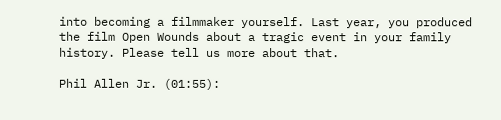into becoming a filmmaker yourself. Last year, you produced the film Open Wounds about a tragic event in your family history. Please tell us more about that.

Phil Allen Jr. (01:55):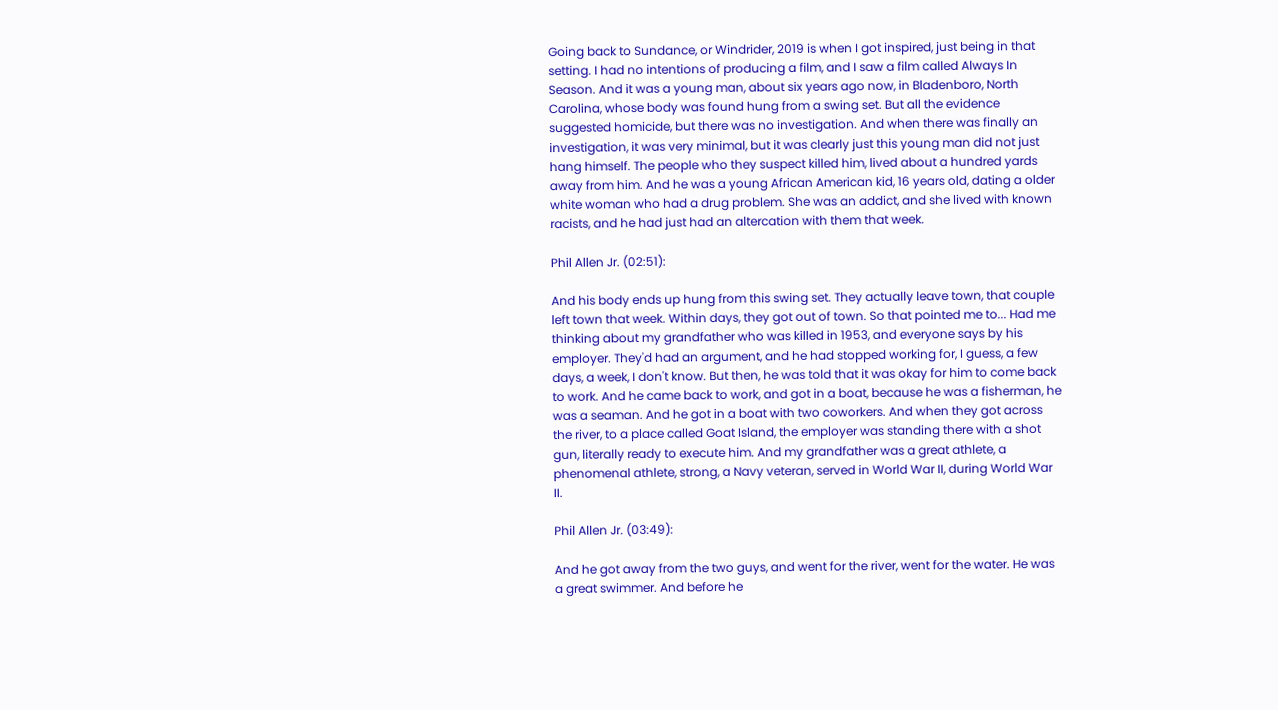Going back to Sundance, or Windrider, 2019 is when I got inspired, just being in that setting. I had no intentions of producing a film, and I saw a film called Always In Season. And it was a young man, about six years ago now, in Bladenboro, North Carolina, whose body was found hung from a swing set. But all the evidence suggested homicide, but there was no investigation. And when there was finally an investigation, it was very minimal, but it was clearly just this young man did not just hang himself. The people who they suspect killed him, lived about a hundred yards away from him. And he was a young African American kid, 16 years old, dating a older white woman who had a drug problem. She was an addict, and she lived with known racists, and he had just had an altercation with them that week.

Phil Allen Jr. (02:51):

And his body ends up hung from this swing set. They actually leave town, that couple left town that week. Within days, they got out of town. So that pointed me to... Had me thinking about my grandfather who was killed in 1953, and everyone says by his employer. They'd had an argument, and he had stopped working for, I guess, a few days, a week, I don't know. But then, he was told that it was okay for him to come back to work. And he came back to work, and got in a boat, because he was a fisherman, he was a seaman. And he got in a boat with two coworkers. And when they got across the river, to a place called Goat Island, the employer was standing there with a shot gun, literally ready to execute him. And my grandfather was a great athlete, a phenomenal athlete, strong, a Navy veteran, served in World War II, during World War II.

Phil Allen Jr. (03:49):

And he got away from the two guys, and went for the river, went for the water. He was a great swimmer. And before he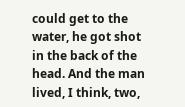could get to the water, he got shot in the back of the head. And the man lived, I think, two,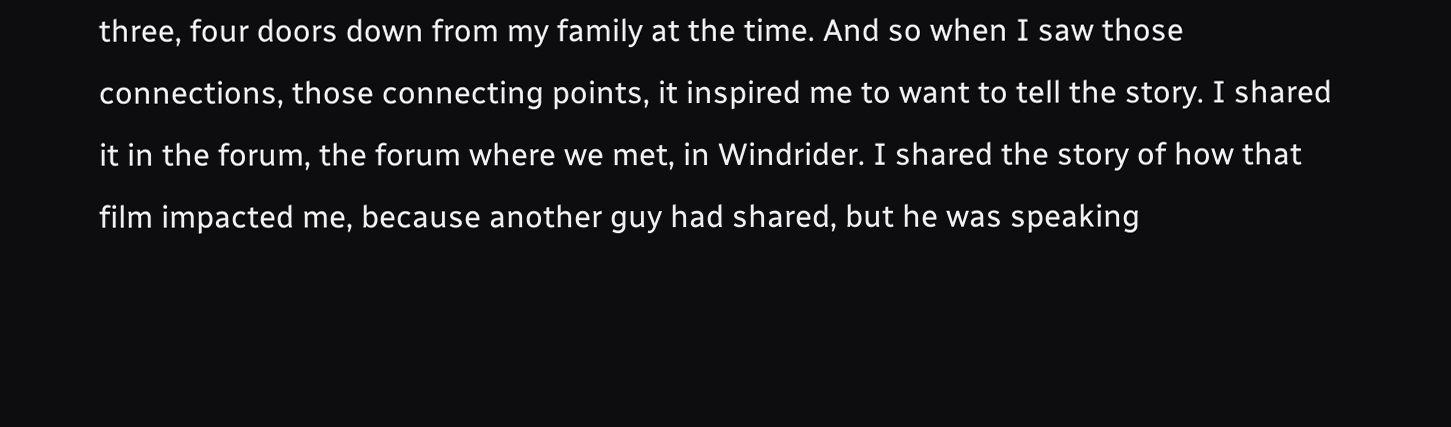three, four doors down from my family at the time. And so when I saw those connections, those connecting points, it inspired me to want to tell the story. I shared it in the forum, the forum where we met, in Windrider. I shared the story of how that film impacted me, because another guy had shared, but he was speaking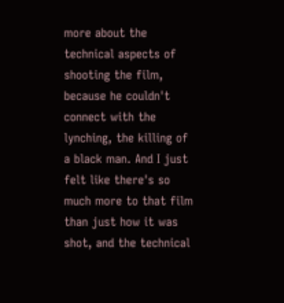more about the technical aspects of shooting the film, because he couldn't connect with the lynching, the killing of a black man. And I just felt like there's so much more to that film than just how it was shot, and the technical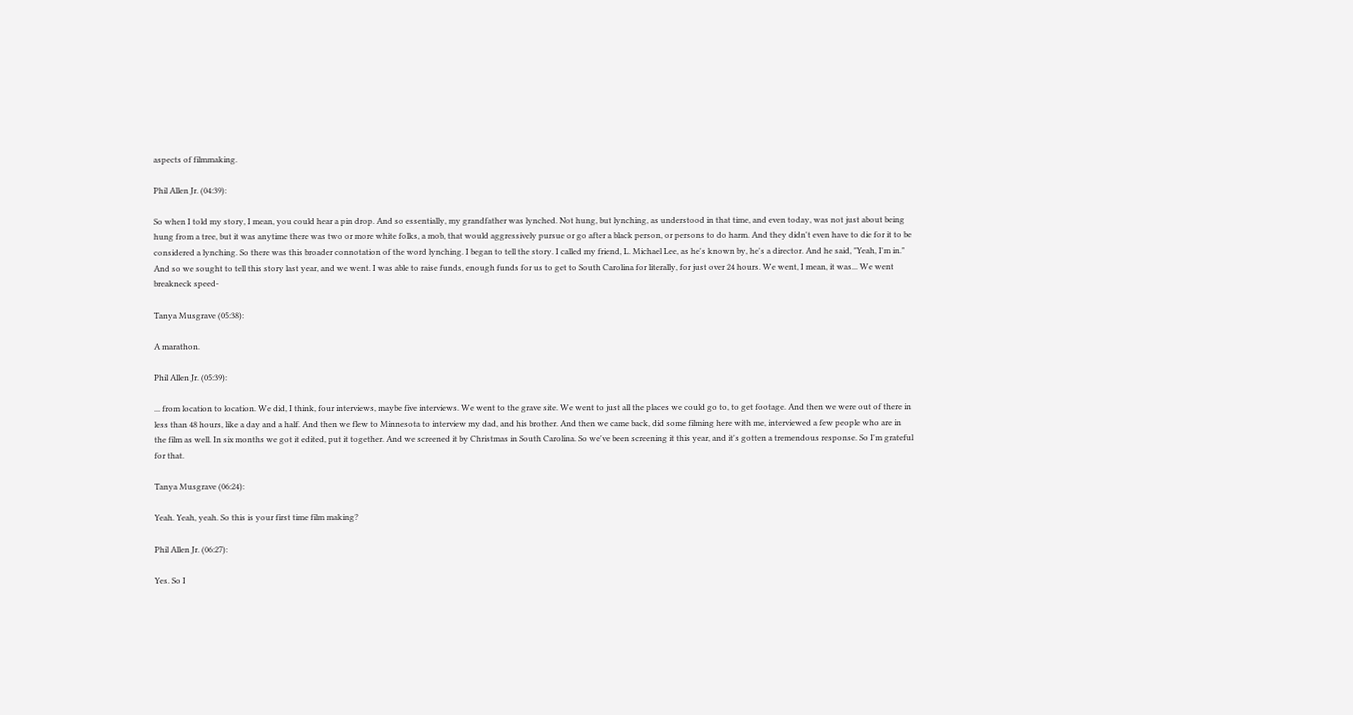aspects of filmmaking.

Phil Allen Jr. (04:39):

So when I told my story, I mean, you could hear a pin drop. And so essentially, my grandfather was lynched. Not hung, but lynching, as understood in that time, and even today, was not just about being hung from a tree, but it was anytime there was two or more white folks, a mob, that would aggressively pursue or go after a black person, or persons to do harm. And they didn't even have to die for it to be considered a lynching. So there was this broader connotation of the word lynching. I began to tell the story. I called my friend, L. Michael Lee, as he's known by, he's a director. And he said, "Yeah, I'm in." And so we sought to tell this story last year, and we went. I was able to raise funds, enough funds for us to get to South Carolina for literally, for just over 24 hours. We went, I mean, it was... We went breakneck speed-

Tanya Musgrave (05:38):

A marathon.

Phil Allen Jr. (05:39):

... from location to location. We did, I think, four interviews, maybe five interviews. We went to the grave site. We went to just all the places we could go to, to get footage. And then we were out of there in less than 48 hours, like a day and a half. And then we flew to Minnesota to interview my dad, and his brother. And then we came back, did some filming here with me, interviewed a few people who are in the film as well. In six months we got it edited, put it together. And we screened it by Christmas in South Carolina. So we've been screening it this year, and it's gotten a tremendous response. So I'm grateful for that.

Tanya Musgrave (06:24):

Yeah. Yeah, yeah. So this is your first time film making?

Phil Allen Jr. (06:27):

Yes. So I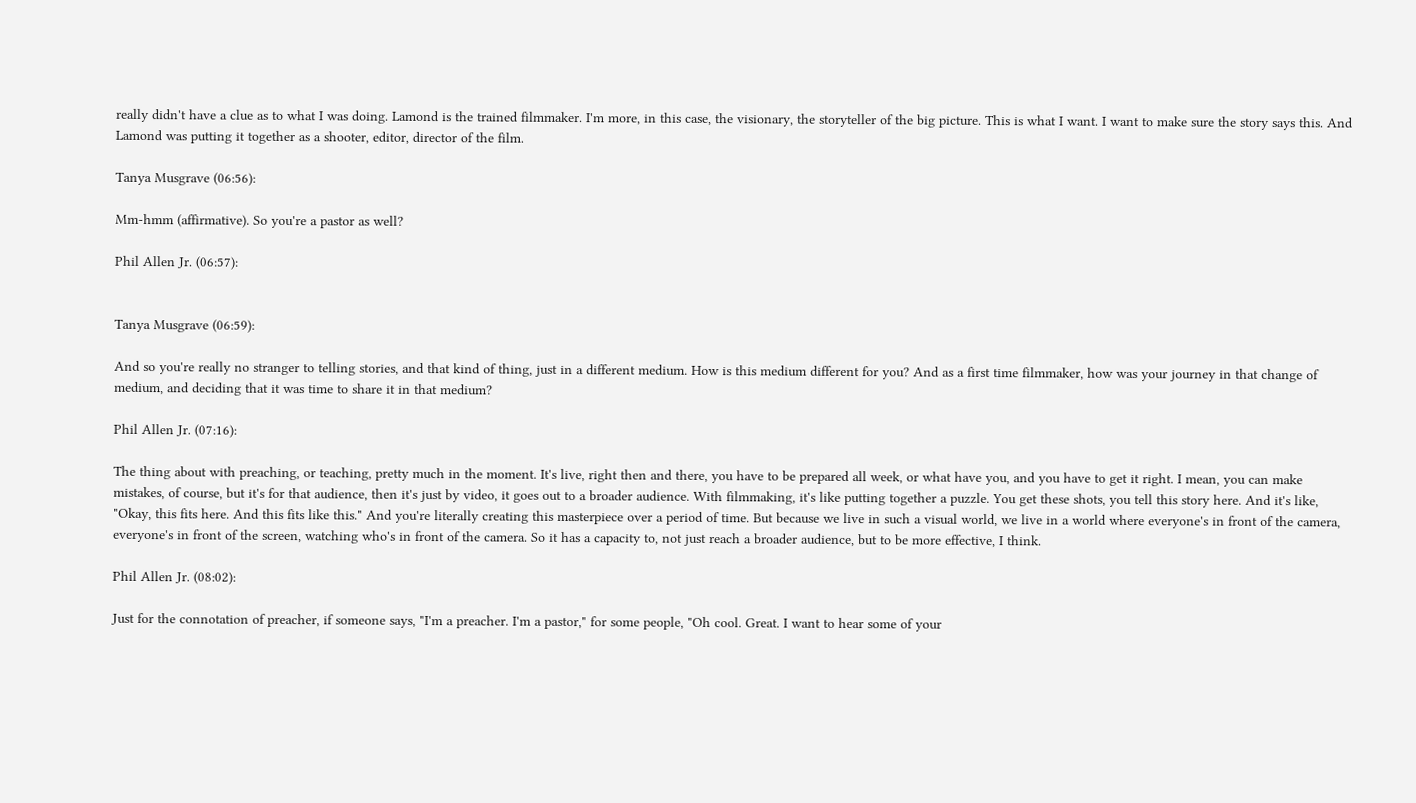really didn't have a clue as to what I was doing. Lamond is the trained filmmaker. I'm more, in this case, the visionary, the storyteller of the big picture. This is what I want. I want to make sure the story says this. And Lamond was putting it together as a shooter, editor, director of the film.

Tanya Musgrave (06:56):

Mm-hmm (affirmative). So you're a pastor as well?

Phil Allen Jr. (06:57):


Tanya Musgrave (06:59):

And so you're really no stranger to telling stories, and that kind of thing, just in a different medium. How is this medium different for you? And as a first time filmmaker, how was your journey in that change of medium, and deciding that it was time to share it in that medium?

Phil Allen Jr. (07:16):

The thing about with preaching, or teaching, pretty much in the moment. It's live, right then and there, you have to be prepared all week, or what have you, and you have to get it right. I mean, you can make mistakes, of course, but it's for that audience, then it's just by video, it goes out to a broader audience. With filmmaking, it's like putting together a puzzle. You get these shots, you tell this story here. And it's like, "Okay, this fits here. And this fits like this." And you're literally creating this masterpiece over a period of time. But because we live in such a visual world, we live in a world where everyone's in front of the camera, everyone's in front of the screen, watching who's in front of the camera. So it has a capacity to, not just reach a broader audience, but to be more effective, I think.

Phil Allen Jr. (08:02):

Just for the connotation of preacher, if someone says, "I'm a preacher. I'm a pastor," for some people, "Oh cool. Great. I want to hear some of your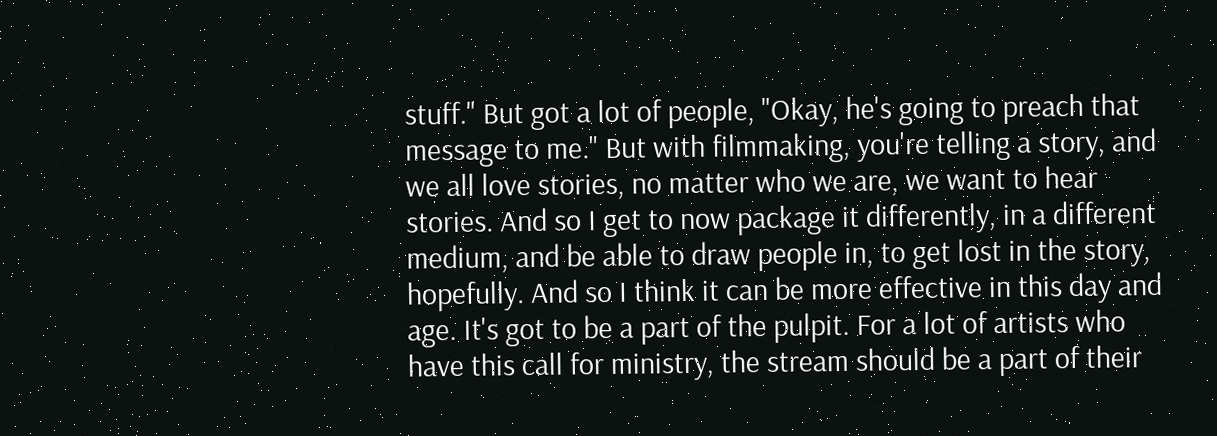stuff." But got a lot of people, "Okay, he's going to preach that message to me." But with filmmaking, you're telling a story, and we all love stories, no matter who we are, we want to hear stories. And so I get to now package it differently, in a different medium, and be able to draw people in, to get lost in the story, hopefully. And so I think it can be more effective in this day and age. It's got to be a part of the pulpit. For a lot of artists who have this call for ministry, the stream should be a part of their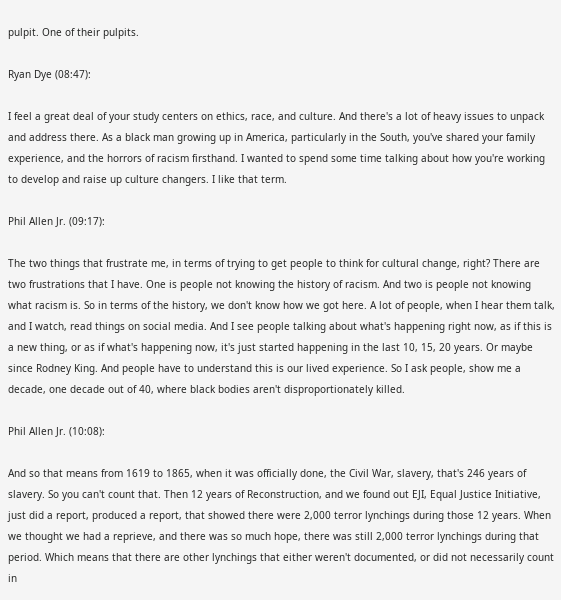pulpit. One of their pulpits.

Ryan Dye (08:47):

I feel a great deal of your study centers on ethics, race, and culture. And there's a lot of heavy issues to unpack and address there. As a black man growing up in America, particularly in the South, you've shared your family experience, and the horrors of racism firsthand. I wanted to spend some time talking about how you're working to develop and raise up culture changers. I like that term.

Phil Allen Jr. (09:17):

The two things that frustrate me, in terms of trying to get people to think for cultural change, right? There are two frustrations that I have. One is people not knowing the history of racism. And two is people not knowing what racism is. So in terms of the history, we don't know how we got here. A lot of people, when I hear them talk, and I watch, read things on social media. And I see people talking about what's happening right now, as if this is a new thing, or as if what's happening now, it's just started happening in the last 10, 15, 20 years. Or maybe since Rodney King. And people have to understand this is our lived experience. So I ask people, show me a decade, one decade out of 40, where black bodies aren't disproportionately killed.

Phil Allen Jr. (10:08):

And so that means from 1619 to 1865, when it was officially done, the Civil War, slavery, that's 246 years of slavery. So you can't count that. Then 12 years of Reconstruction, and we found out EJI, Equal Justice Initiative, just did a report, produced a report, that showed there were 2,000 terror lynchings during those 12 years. When we thought we had a reprieve, and there was so much hope, there was still 2,000 terror lynchings during that period. Which means that there are other lynchings that either weren't documented, or did not necessarily count in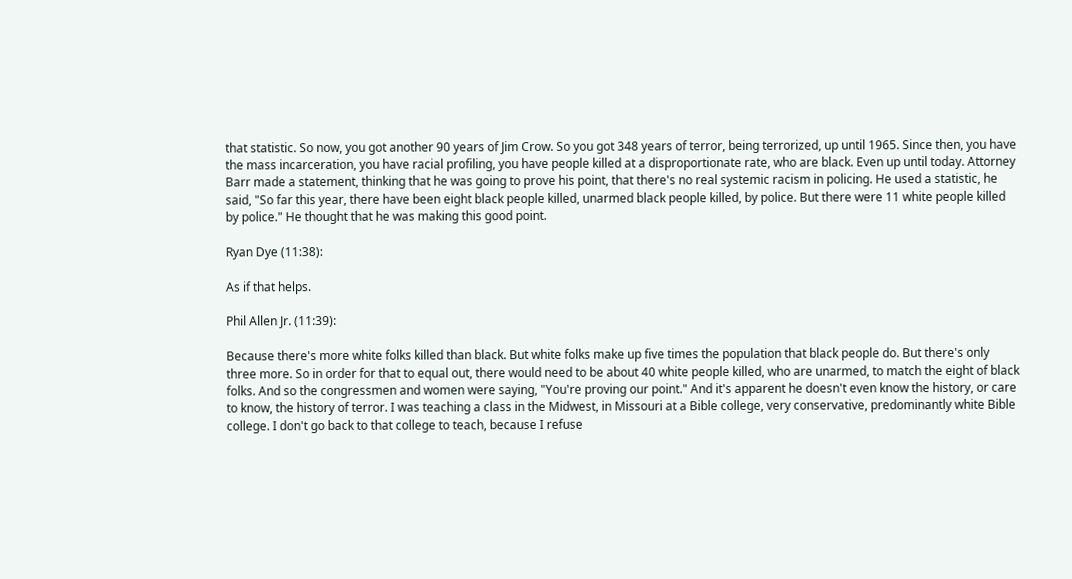that statistic. So now, you got another 90 years of Jim Crow. So you got 348 years of terror, being terrorized, up until 1965. Since then, you have the mass incarceration, you have racial profiling, you have people killed at a disproportionate rate, who are black. Even up until today. Attorney Barr made a statement, thinking that he was going to prove his point, that there's no real systemic racism in policing. He used a statistic, he said, "So far this year, there have been eight black people killed, unarmed black people killed, by police. But there were 11 white people killed by police." He thought that he was making this good point.

Ryan Dye (11:38):

As if that helps.

Phil Allen Jr. (11:39):

Because there's more white folks killed than black. But white folks make up five times the population that black people do. But there's only three more. So in order for that to equal out, there would need to be about 40 white people killed, who are unarmed, to match the eight of black folks. And so the congressmen and women were saying, "You're proving our point." And it's apparent he doesn't even know the history, or care to know, the history of terror. I was teaching a class in the Midwest, in Missouri at a Bible college, very conservative, predominantly white Bible college. I don't go back to that college to teach, because I refuse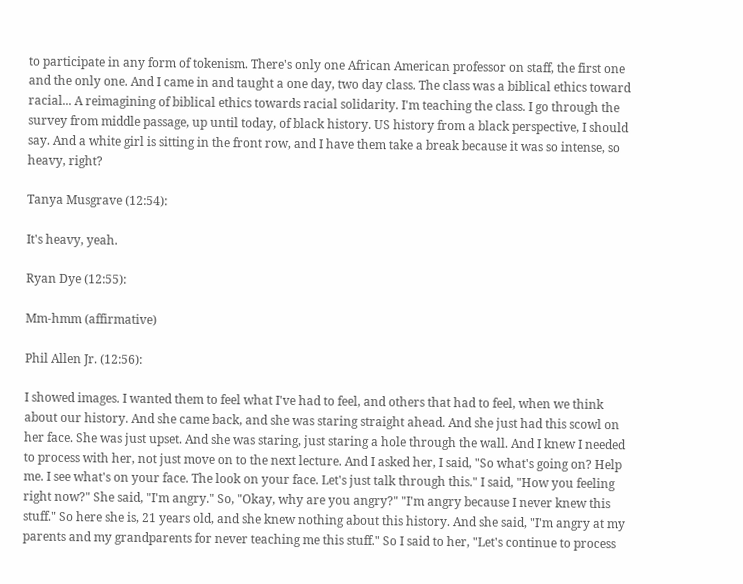to participate in any form of tokenism. There's only one African American professor on staff, the first one and the only one. And I came in and taught a one day, two day class. The class was a biblical ethics toward racial... A reimagining of biblical ethics towards racial solidarity. I'm teaching the class. I go through the survey from middle passage, up until today, of black history. US history from a black perspective, I should say. And a white girl is sitting in the front row, and I have them take a break because it was so intense, so heavy, right?

Tanya Musgrave (12:54):

It's heavy, yeah.

Ryan Dye (12:55):

Mm-hmm (affirmative)

Phil Allen Jr. (12:56):

I showed images. I wanted them to feel what I've had to feel, and others that had to feel, when we think about our history. And she came back, and she was staring straight ahead. And she just had this scowl on her face. She was just upset. And she was staring, just staring a hole through the wall. And I knew I needed to process with her, not just move on to the next lecture. And I asked her, I said, "So what's going on? Help me. I see what's on your face. The look on your face. Let's just talk through this." I said, "How you feeling right now?" She said, "I'm angry." So, "Okay, why are you angry?" "I'm angry because I never knew this stuff." So here she is, 21 years old, and she knew nothing about this history. And she said, "I'm angry at my parents and my grandparents for never teaching me this stuff." So I said to her, "Let's continue to process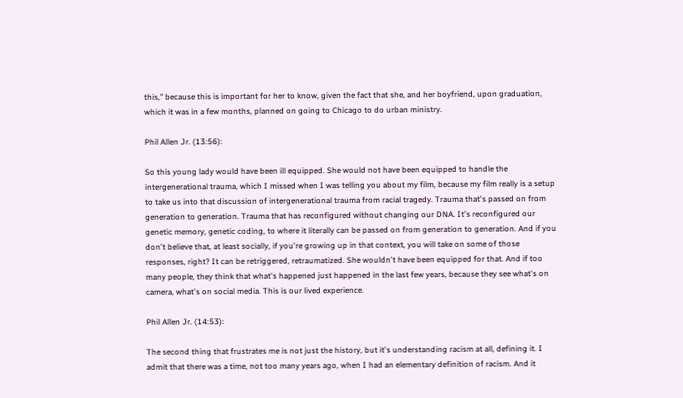this," because this is important for her to know, given the fact that she, and her boyfriend, upon graduation, which it was in a few months, planned on going to Chicago to do urban ministry.

Phil Allen Jr. (13:56):

So this young lady would have been ill equipped. She would not have been equipped to handle the intergenerational trauma, which I missed when I was telling you about my film, because my film really is a setup to take us into that discussion of intergenerational trauma from racial tragedy. Trauma that's passed on from generation to generation. Trauma that has reconfigured without changing our DNA. It's reconfigured our genetic memory, genetic coding, to where it literally can be passed on from generation to generation. And if you don't believe that, at least socially, if you're growing up in that context, you will take on some of those responses, right? It can be retriggered, retraumatized. She wouldn't have been equipped for that. And if too many people, they think that what's happened just happened in the last few years, because they see what's on camera, what's on social media. This is our lived experience.

Phil Allen Jr. (14:53):

The second thing that frustrates me is not just the history, but it's understanding racism at all, defining it. I admit that there was a time, not too many years ago, when I had an elementary definition of racism. And it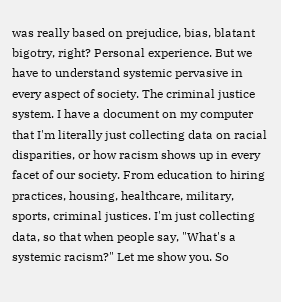was really based on prejudice, bias, blatant bigotry, right? Personal experience. But we have to understand systemic pervasive in every aspect of society. The criminal justice system. I have a document on my computer that I'm literally just collecting data on racial disparities, or how racism shows up in every facet of our society. From education to hiring practices, housing, healthcare, military, sports, criminal justices. I'm just collecting data, so that when people say, "What's a systemic racism?" Let me show you. So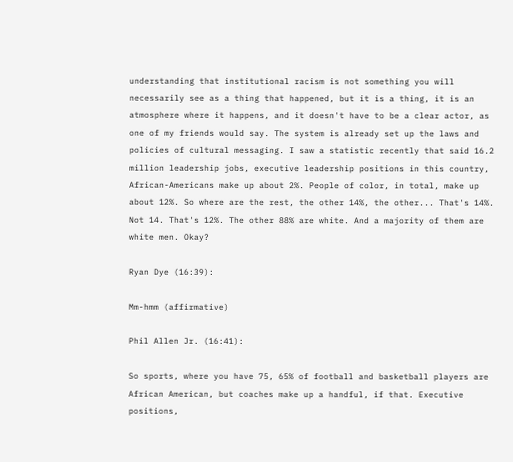understanding that institutional racism is not something you will necessarily see as a thing that happened, but it is a thing, it is an atmosphere where it happens, and it doesn't have to be a clear actor, as one of my friends would say. The system is already set up the laws and policies of cultural messaging. I saw a statistic recently that said 16.2 million leadership jobs, executive leadership positions in this country, African-Americans make up about 2%. People of color, in total, make up about 12%. So where are the rest, the other 14%, the other... That's 14%. Not 14. That's 12%. The other 88% are white. And a majority of them are white men. Okay?

Ryan Dye (16:39):

Mm-hmm (affirmative)

Phil Allen Jr. (16:41):

So sports, where you have 75, 65% of football and basketball players are African American, but coaches make up a handful, if that. Executive positions,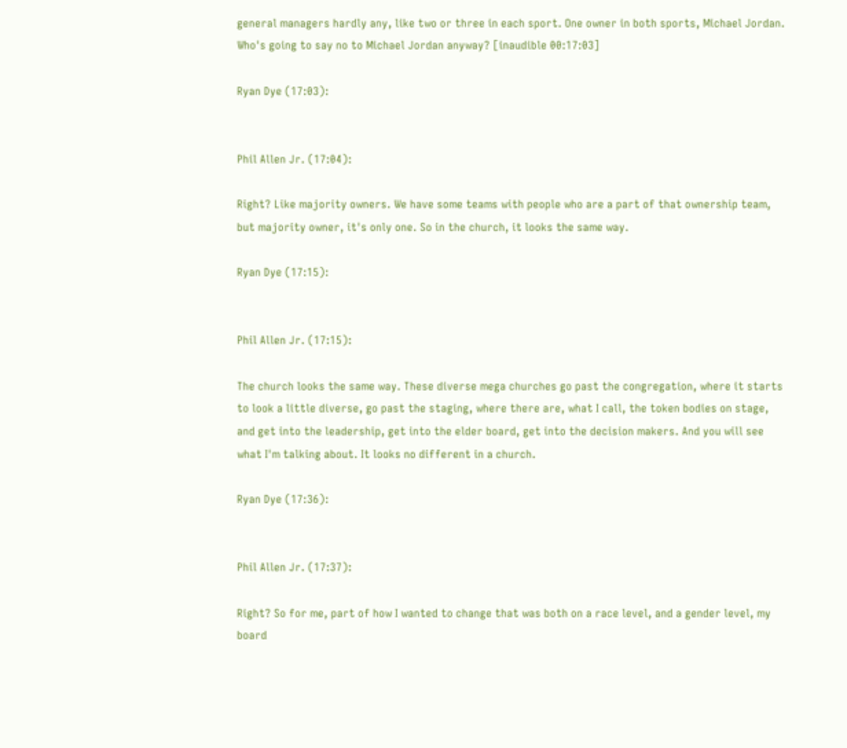general managers hardly any, like two or three in each sport. One owner in both sports, Michael Jordan. Who's going to say no to Michael Jordan anyway? [inaudible 00:17:03]

Ryan Dye (17:03):


Phil Allen Jr. (17:04):

Right? Like majority owners. We have some teams with people who are a part of that ownership team, but majority owner, it's only one. So in the church, it looks the same way.

Ryan Dye (17:15):


Phil Allen Jr. (17:15):

The church looks the same way. These diverse mega churches go past the congregation, where it starts to look a little diverse, go past the staging, where there are, what I call, the token bodies on stage, and get into the leadership, get into the elder board, get into the decision makers. And you will see what I'm talking about. It looks no different in a church.

Ryan Dye (17:36):


Phil Allen Jr. (17:37):

Right? So for me, part of how I wanted to change that was both on a race level, and a gender level, my board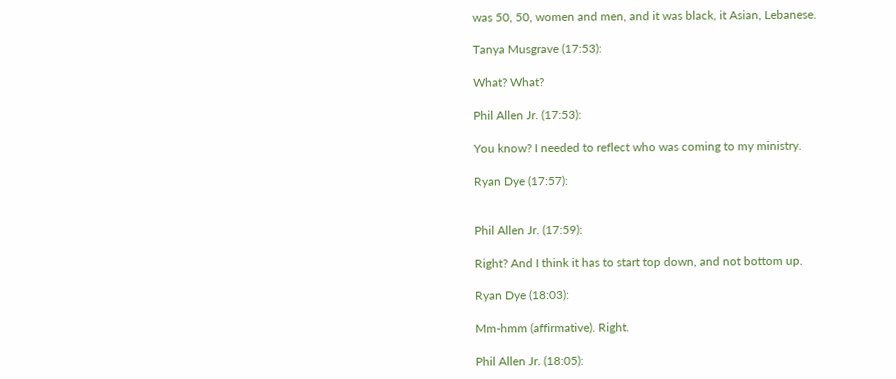was 50, 50, women and men, and it was black, it Asian, Lebanese.

Tanya Musgrave (17:53):

What? What?

Phil Allen Jr. (17:53):

You know? I needed to reflect who was coming to my ministry.

Ryan Dye (17:57):


Phil Allen Jr. (17:59):

Right? And I think it has to start top down, and not bottom up.

Ryan Dye (18:03):

Mm-hmm (affirmative). Right.

Phil Allen Jr. (18:05):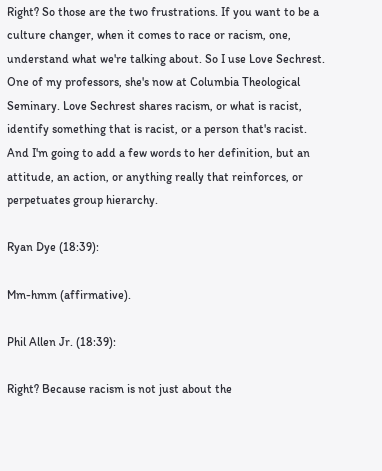Right? So those are the two frustrations. If you want to be a culture changer, when it comes to race or racism, one, understand what we're talking about. So I use Love Sechrest. One of my professors, she's now at Columbia Theological Seminary. Love Sechrest shares racism, or what is racist, identify something that is racist, or a person that's racist. And I'm going to add a few words to her definition, but an attitude, an action, or anything really that reinforces, or perpetuates group hierarchy.

Ryan Dye (18:39):

Mm-hmm (affirmative).

Phil Allen Jr. (18:39):

Right? Because racism is not just about the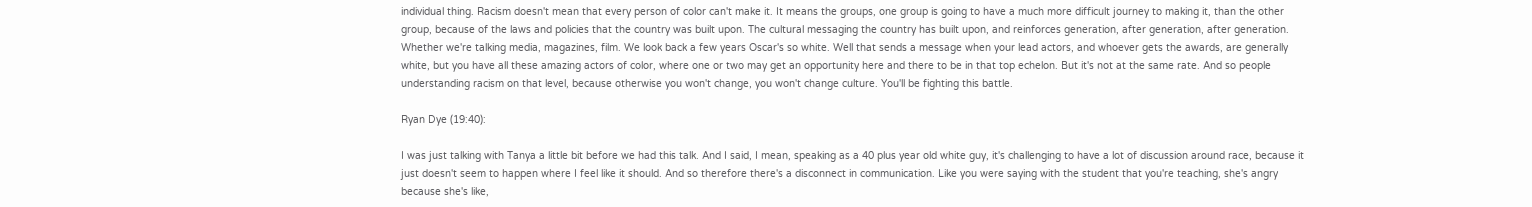individual thing. Racism doesn't mean that every person of color can't make it. It means the groups, one group is going to have a much more difficult journey to making it, than the other group, because of the laws and policies that the country was built upon. The cultural messaging the country has built upon, and reinforces generation, after generation, after generation. Whether we're talking media, magazines, film. We look back a few years Oscar's so white. Well that sends a message when your lead actors, and whoever gets the awards, are generally white, but you have all these amazing actors of color, where one or two may get an opportunity here and there to be in that top echelon. But it's not at the same rate. And so people understanding racism on that level, because otherwise you won't change, you won't change culture. You'll be fighting this battle.

Ryan Dye (19:40):

I was just talking with Tanya a little bit before we had this talk. And I said, I mean, speaking as a 40 plus year old white guy, it's challenging to have a lot of discussion around race, because it just doesn't seem to happen where I feel like it should. And so therefore there's a disconnect in communication. Like you were saying with the student that you're teaching, she's angry because she's like,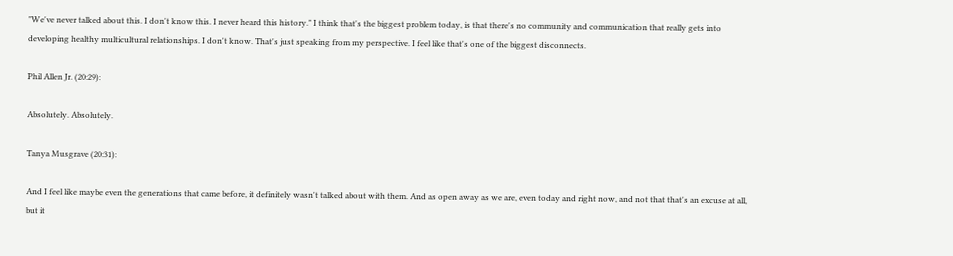"We've never talked about this. I don't know this. I never heard this history." I think that's the biggest problem today, is that there's no community and communication that really gets into developing healthy multicultural relationships. I don't know. That's just speaking from my perspective. I feel like that's one of the biggest disconnects.

Phil Allen Jr. (20:29):

Absolutely. Absolutely.

Tanya Musgrave (20:31):

And I feel like maybe even the generations that came before, it definitely wasn't talked about with them. And as open away as we are, even today and right now, and not that that's an excuse at all, but it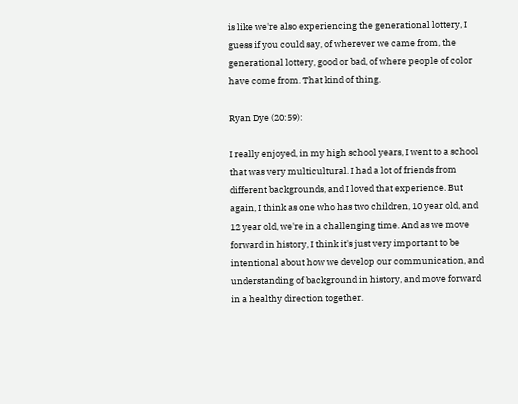is like we're also experiencing the generational lottery, I guess if you could say, of wherever we came from, the generational lottery, good or bad, of where people of color have come from. That kind of thing.

Ryan Dye (20:59):

I really enjoyed, in my high school years, I went to a school that was very multicultural. I had a lot of friends from different backgrounds, and I loved that experience. But again, I think as one who has two children, 10 year old, and 12 year old, we're in a challenging time. And as we move forward in history, I think it's just very important to be intentional about how we develop our communication, and understanding of background in history, and move forward in a healthy direction together.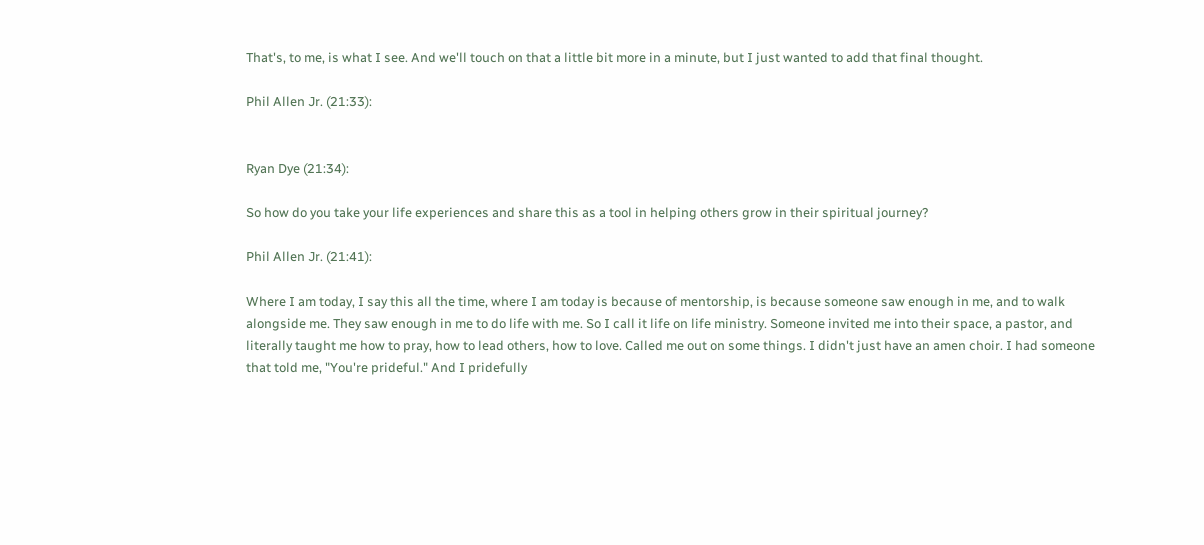That's, to me, is what I see. And we'll touch on that a little bit more in a minute, but I just wanted to add that final thought.

Phil Allen Jr. (21:33):


Ryan Dye (21:34):

So how do you take your life experiences and share this as a tool in helping others grow in their spiritual journey?

Phil Allen Jr. (21:41):

Where I am today, I say this all the time, where I am today is because of mentorship, is because someone saw enough in me, and to walk alongside me. They saw enough in me to do life with me. So I call it life on life ministry. Someone invited me into their space, a pastor, and literally taught me how to pray, how to lead others, how to love. Called me out on some things. I didn't just have an amen choir. I had someone that told me, "You're prideful." And I pridefully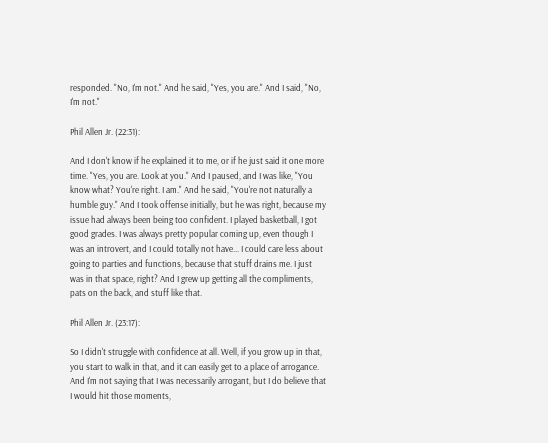responded. "No, I'm not." And he said, "Yes, you are." And I said, "No, I'm not."

Phil Allen Jr. (22:31):

And I don't know if he explained it to me, or if he just said it one more time. "Yes, you are. Look at you." And I paused, and I was like, "You know what? You're right. I am." And he said, "You're not naturally a humble guy." And I took offense initially, but he was right, because my issue had always been being too confident. I played basketball, I got good grades. I was always pretty popular coming up, even though I was an introvert, and I could totally not have... I could care less about going to parties and functions, because that stuff drains me. I just was in that space, right? And I grew up getting all the compliments, pats on the back, and stuff like that.

Phil Allen Jr. (23:17):

So I didn't struggle with confidence at all. Well, if you grow up in that, you start to walk in that, and it can easily get to a place of arrogance. And I'm not saying that I was necessarily arrogant, but I do believe that I would hit those moments,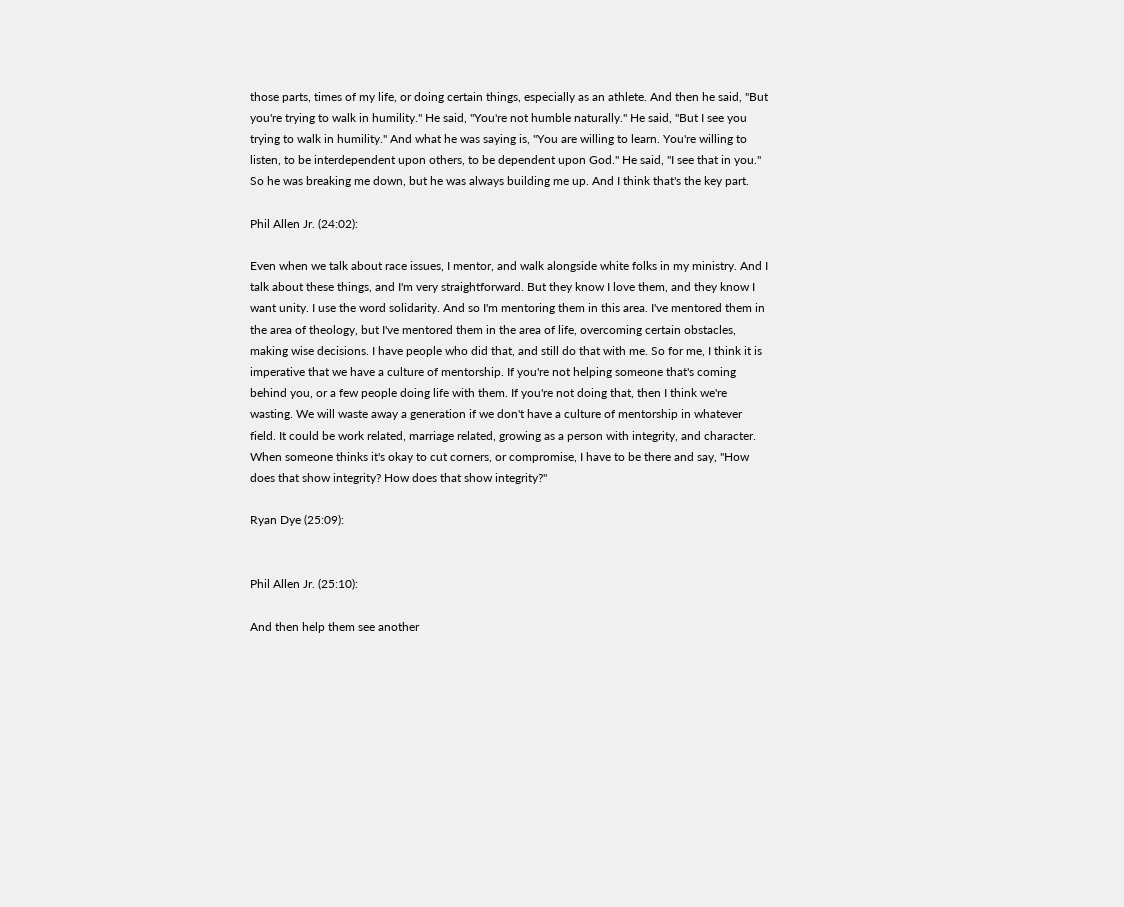those parts, times of my life, or doing certain things, especially as an athlete. And then he said, "But you're trying to walk in humility." He said, "You're not humble naturally." He said, "But I see you trying to walk in humility." And what he was saying is, "You are willing to learn. You're willing to listen, to be interdependent upon others, to be dependent upon God." He said, "I see that in you." So he was breaking me down, but he was always building me up. And I think that's the key part.

Phil Allen Jr. (24:02):

Even when we talk about race issues, I mentor, and walk alongside white folks in my ministry. And I talk about these things, and I'm very straightforward. But they know I love them, and they know I want unity. I use the word solidarity. And so I'm mentoring them in this area. I've mentored them in the area of theology, but I've mentored them in the area of life, overcoming certain obstacles, making wise decisions. I have people who did that, and still do that with me. So for me, I think it is imperative that we have a culture of mentorship. If you're not helping someone that's coming behind you, or a few people doing life with them. If you're not doing that, then I think we're wasting. We will waste away a generation if we don't have a culture of mentorship in whatever field. It could be work related, marriage related, growing as a person with integrity, and character. When someone thinks it's okay to cut corners, or compromise, I have to be there and say, "How does that show integrity? How does that show integrity?"

Ryan Dye (25:09):


Phil Allen Jr. (25:10):

And then help them see another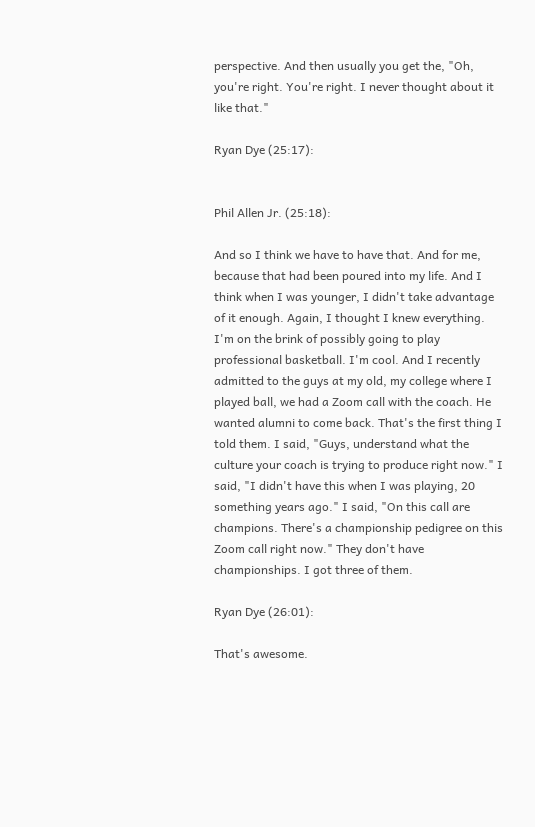perspective. And then usually you get the, "Oh, you're right. You're right. I never thought about it like that."

Ryan Dye (25:17):


Phil Allen Jr. (25:18):

And so I think we have to have that. And for me, because that had been poured into my life. And I think when I was younger, I didn't take advantage of it enough. Again, I thought I knew everything. I'm on the brink of possibly going to play professional basketball. I'm cool. And I recently admitted to the guys at my old, my college where I played ball, we had a Zoom call with the coach. He wanted alumni to come back. That's the first thing I told them. I said, "Guys, understand what the culture your coach is trying to produce right now." I said, "I didn't have this when I was playing, 20 something years ago." I said, "On this call are champions. There's a championship pedigree on this Zoom call right now." They don't have championships. I got three of them.

Ryan Dye (26:01):

That's awesome.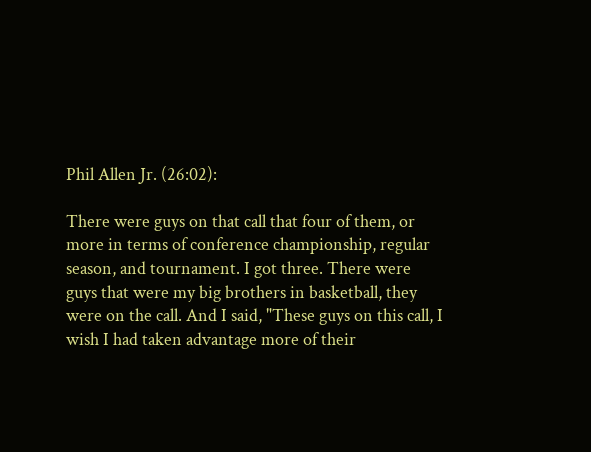Phil Allen Jr. (26:02):

There were guys on that call that four of them, or more in terms of conference championship, regular season, and tournament. I got three. There were guys that were my big brothers in basketball, they were on the call. And I said, "These guys on this call, I wish I had taken advantage more of their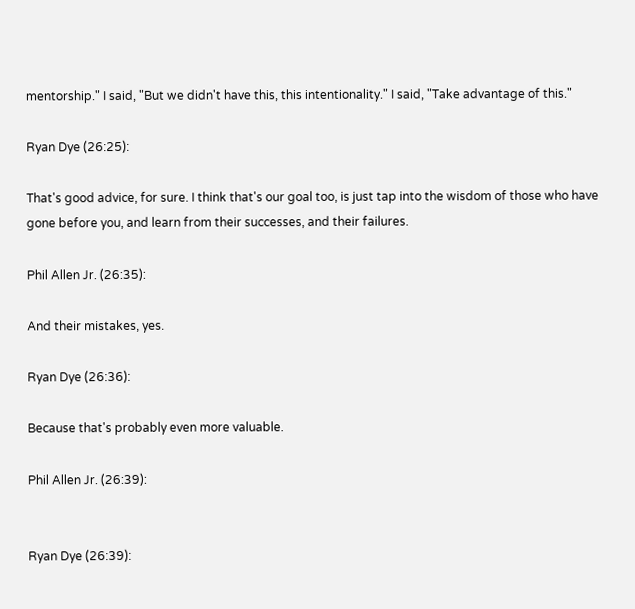mentorship." I said, "But we didn't have this, this intentionality." I said, "Take advantage of this."

Ryan Dye (26:25):

That's good advice, for sure. I think that's our goal too, is just tap into the wisdom of those who have gone before you, and learn from their successes, and their failures.

Phil Allen Jr. (26:35):

And their mistakes, yes.

Ryan Dye (26:36):

Because that's probably even more valuable.

Phil Allen Jr. (26:39):


Ryan Dye (26:39):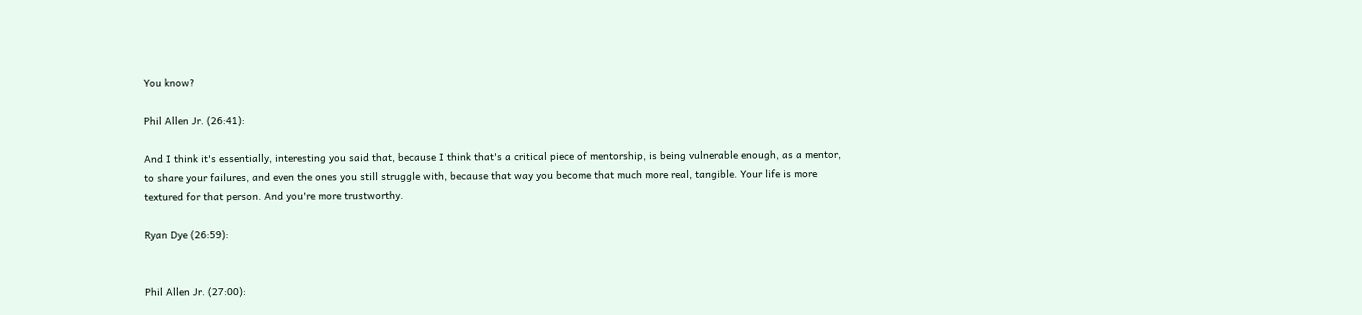You know?

Phil Allen Jr. (26:41):

And I think it's essentially, interesting you said that, because I think that's a critical piece of mentorship, is being vulnerable enough, as a mentor, to share your failures, and even the ones you still struggle with, because that way you become that much more real, tangible. Your life is more textured for that person. And you're more trustworthy.

Ryan Dye (26:59):


Phil Allen Jr. (27:00):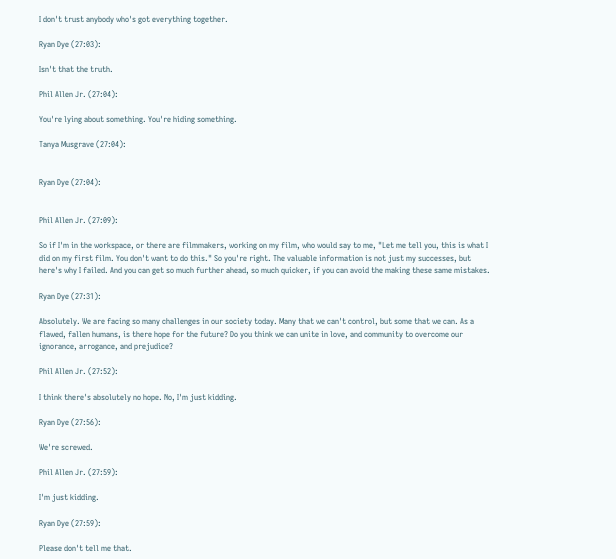I don't trust anybody who's got everything together.

Ryan Dye (27:03):

Isn't that the truth.

Phil Allen Jr. (27:04):

You're lying about something. You're hiding something.

Tanya Musgrave (27:04):


Ryan Dye (27:04):


Phil Allen Jr. (27:09):

So if I'm in the workspace, or there are filmmakers, working on my film, who would say to me, "Let me tell you, this is what I did on my first film. You don't want to do this." So you're right. The valuable information is not just my successes, but here's why I failed. And you can get so much further ahead, so much quicker, if you can avoid the making these same mistakes.

Ryan Dye (27:31):

Absolutely. We are facing so many challenges in our society today. Many that we can't control, but some that we can. As a flawed, fallen humans, is there hope for the future? Do you think we can unite in love, and community to overcome our ignorance, arrogance, and prejudice?

Phil Allen Jr. (27:52):

I think there's absolutely no hope. No, I'm just kidding.

Ryan Dye (27:56):

We're screwed.

Phil Allen Jr. (27:59):

I'm just kidding.

Ryan Dye (27:59):

Please don't tell me that.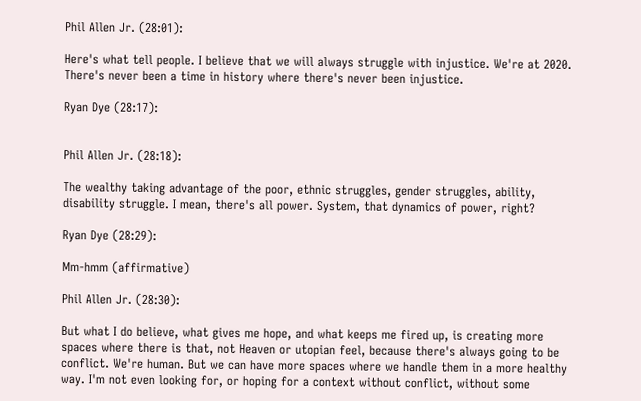Phil Allen Jr. (28:01):

Here's what tell people. I believe that we will always struggle with injustice. We're at 2020. There's never been a time in history where there's never been injustice.

Ryan Dye (28:17):


Phil Allen Jr. (28:18):

The wealthy taking advantage of the poor, ethnic struggles, gender struggles, ability, disability struggle. I mean, there's all power. System, that dynamics of power, right?

Ryan Dye (28:29):

Mm-hmm (affirmative)

Phil Allen Jr. (28:30):

But what I do believe, what gives me hope, and what keeps me fired up, is creating more spaces where there is that, not Heaven or utopian feel, because there's always going to be conflict. We're human. But we can have more spaces where we handle them in a more healthy way. I'm not even looking for, or hoping for a context without conflict, without some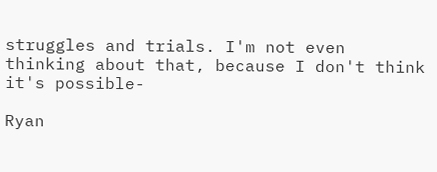struggles and trials. I'm not even thinking about that, because I don't think it's possible-

Ryan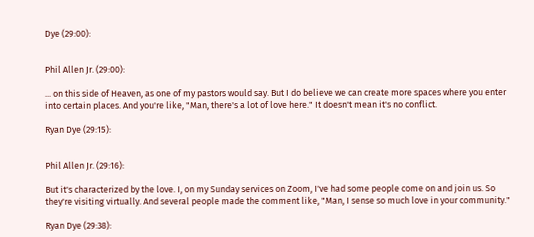Dye (29:00):


Phil Allen Jr. (29:00):

... on this side of Heaven, as one of my pastors would say. But I do believe we can create more spaces where you enter into certain places. And you're like, "Man, there's a lot of love here." It doesn't mean it's no conflict.

Ryan Dye (29:15):


Phil Allen Jr. (29:16):

But it's characterized by the love. I, on my Sunday services on Zoom, I've had some people come on and join us. So they're visiting virtually. And several people made the comment like, "Man, I sense so much love in your community."

Ryan Dye (29:38):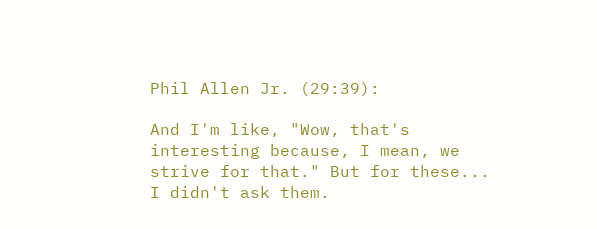Phil Allen Jr. (29:39):

And I'm like, "Wow, that's interesting because, I mean, we strive for that." But for these... I didn't ask them.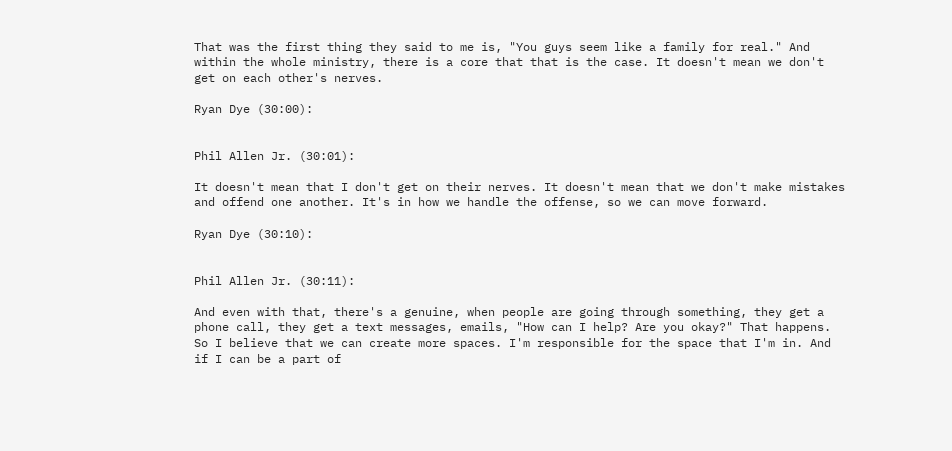That was the first thing they said to me is, "You guys seem like a family for real." And within the whole ministry, there is a core that that is the case. It doesn't mean we don't get on each other's nerves.

Ryan Dye (30:00):


Phil Allen Jr. (30:01):

It doesn't mean that I don't get on their nerves. It doesn't mean that we don't make mistakes and offend one another. It's in how we handle the offense, so we can move forward.

Ryan Dye (30:10):


Phil Allen Jr. (30:11):

And even with that, there's a genuine, when people are going through something, they get a phone call, they get a text messages, emails, "How can I help? Are you okay?" That happens. So I believe that we can create more spaces. I'm responsible for the space that I'm in. And if I can be a part of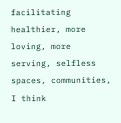facilitating healthier, more loving, more serving, selfless spaces, communities, I think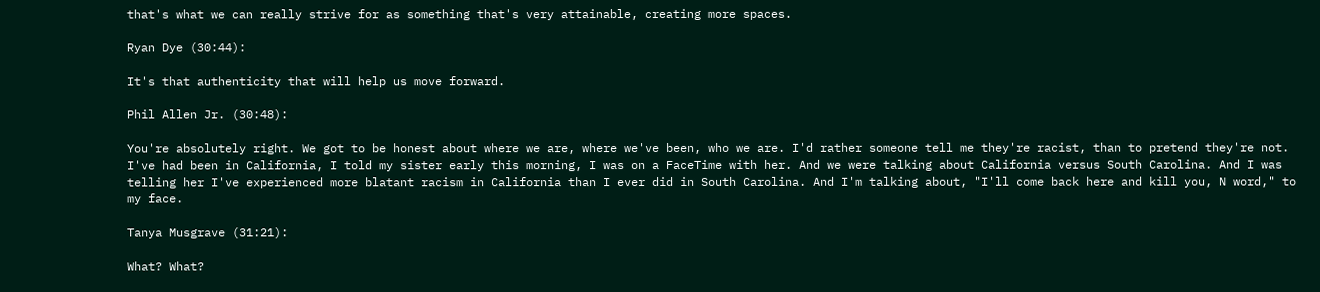that's what we can really strive for as something that's very attainable, creating more spaces.

Ryan Dye (30:44):

It's that authenticity that will help us move forward.

Phil Allen Jr. (30:48):

You're absolutely right. We got to be honest about where we are, where we've been, who we are. I'd rather someone tell me they're racist, than to pretend they're not. I've had been in California, I told my sister early this morning, I was on a FaceTime with her. And we were talking about California versus South Carolina. And I was telling her I've experienced more blatant racism in California than I ever did in South Carolina. And I'm talking about, "I'll come back here and kill you, N word," to my face.

Tanya Musgrave (31:21):

What? What?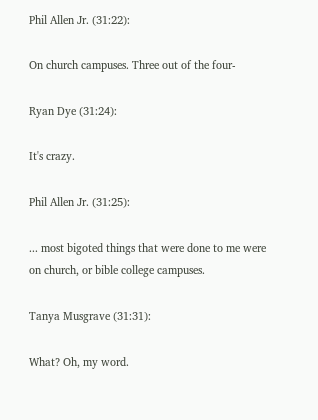Phil Allen Jr. (31:22):

On church campuses. Three out of the four-

Ryan Dye (31:24):

It's crazy.

Phil Allen Jr. (31:25):

... most bigoted things that were done to me were on church, or bible college campuses.

Tanya Musgrave (31:31):

What? Oh, my word.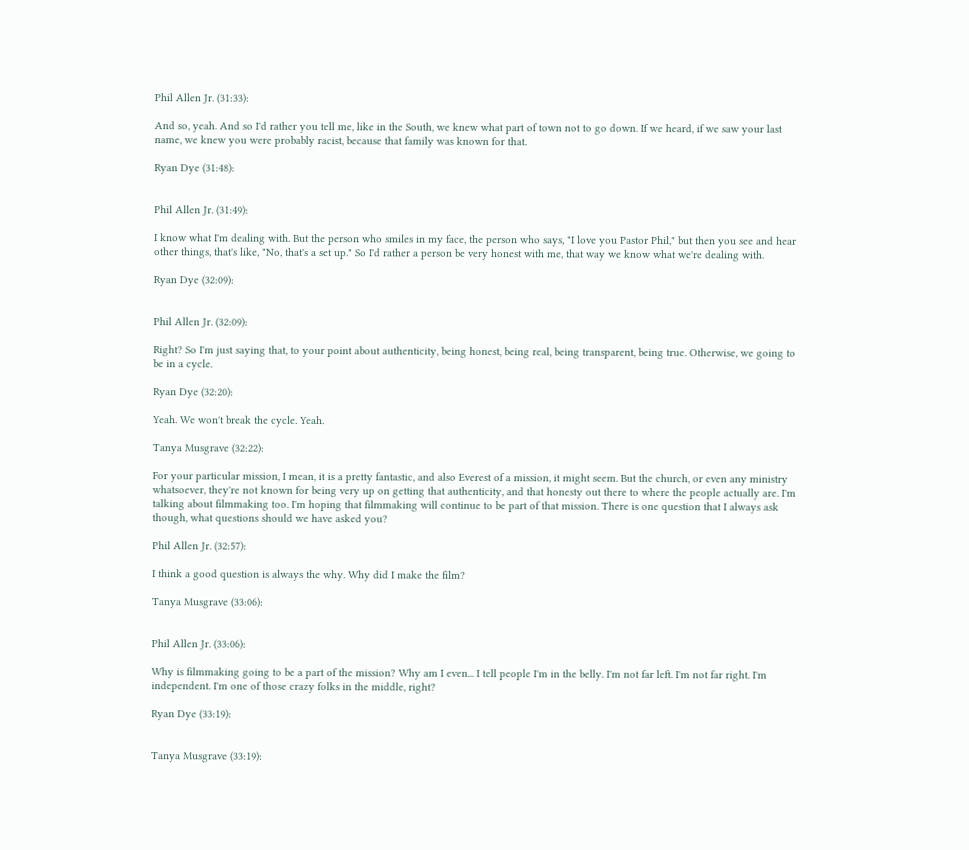Phil Allen Jr. (31:33):

And so, yeah. And so I'd rather you tell me, like in the South, we knew what part of town not to go down. If we heard, if we saw your last name, we knew you were probably racist, because that family was known for that.

Ryan Dye (31:48):


Phil Allen Jr. (31:49):

I know what I'm dealing with. But the person who smiles in my face, the person who says, "I love you Pastor Phil," but then you see and hear other things, that's like, "No, that's a set up." So I'd rather a person be very honest with me, that way we know what we're dealing with.

Ryan Dye (32:09):


Phil Allen Jr. (32:09):

Right? So I'm just saying that, to your point about authenticity, being honest, being real, being transparent, being true. Otherwise, we going to be in a cycle.

Ryan Dye (32:20):

Yeah. We won't break the cycle. Yeah.

Tanya Musgrave (32:22):

For your particular mission, I mean, it is a pretty fantastic, and also Everest of a mission, it might seem. But the church, or even any ministry whatsoever, they're not known for being very up on getting that authenticity, and that honesty out there to where the people actually are. I'm talking about filmmaking too. I'm hoping that filmmaking will continue to be part of that mission. There is one question that I always ask though, what questions should we have asked you?

Phil Allen Jr. (32:57):

I think a good question is always the why. Why did I make the film?

Tanya Musgrave (33:06):


Phil Allen Jr. (33:06):

Why is filmmaking going to be a part of the mission? Why am I even... I tell people I'm in the belly. I'm not far left. I'm not far right. I'm independent. I'm one of those crazy folks in the middle, right?

Ryan Dye (33:19):


Tanya Musgrave (33:19):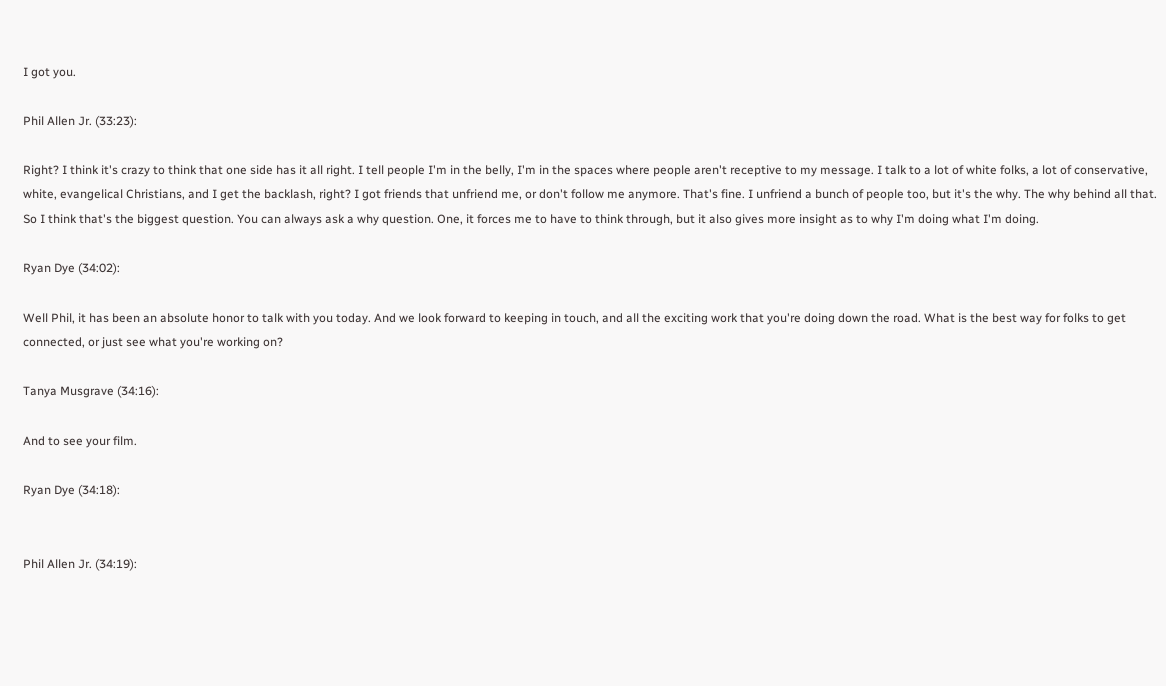I got you.

Phil Allen Jr. (33:23):

Right? I think it's crazy to think that one side has it all right. I tell people I'm in the belly, I'm in the spaces where people aren't receptive to my message. I talk to a lot of white folks, a lot of conservative, white, evangelical Christians, and I get the backlash, right? I got friends that unfriend me, or don't follow me anymore. That's fine. I unfriend a bunch of people too, but it's the why. The why behind all that. So I think that's the biggest question. You can always ask a why question. One, it forces me to have to think through, but it also gives more insight as to why I'm doing what I'm doing.

Ryan Dye (34:02):

Well Phil, it has been an absolute honor to talk with you today. And we look forward to keeping in touch, and all the exciting work that you're doing down the road. What is the best way for folks to get connected, or just see what you're working on?

Tanya Musgrave (34:16):

And to see your film.

Ryan Dye (34:18):


Phil Allen Jr. (34:19):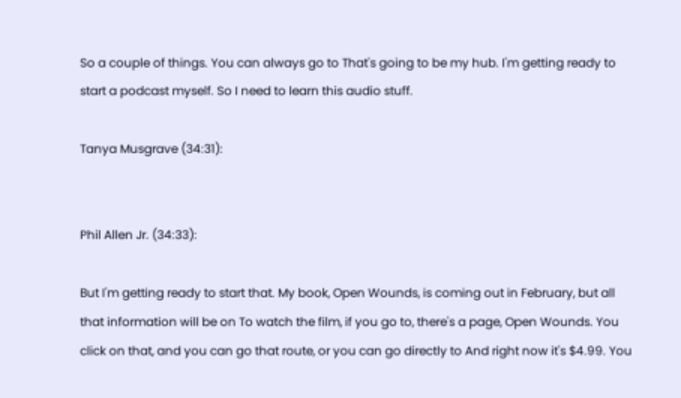So a couple of things. You can always go to That's going to be my hub. I'm getting ready to start a podcast myself. So I need to learn this audio stuff.

Tanya Musgrave (34:31):


Phil Allen Jr. (34:33):

But I'm getting ready to start that. My book, Open Wounds, is coming out in February, but all that information will be on To watch the film, if you go to, there's a page, Open Wounds. You click on that, and you can go that route, or you can go directly to And right now it's $4.99. You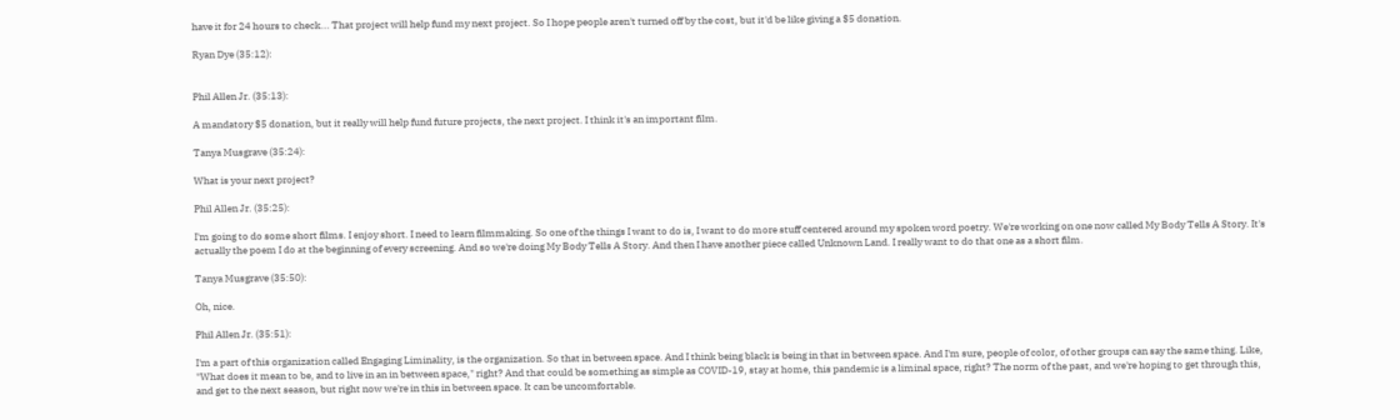have it for 24 hours to check... That project will help fund my next project. So I hope people aren't turned off by the cost, but it'd be like giving a $5 donation.

Ryan Dye (35:12):


Phil Allen Jr. (35:13):

A mandatory $5 donation, but it really will help fund future projects, the next project. I think it's an important film.

Tanya Musgrave (35:24):

What is your next project?

Phil Allen Jr. (35:25):

I'm going to do some short films. I enjoy short. I need to learn filmmaking. So one of the things I want to do is, I want to do more stuff centered around my spoken word poetry. We're working on one now called My Body Tells A Story. It's actually the poem I do at the beginning of every screening. And so we're doing My Body Tells A Story. And then I have another piece called Unknown Land. I really want to do that one as a short film.

Tanya Musgrave (35:50):

Oh, nice.

Phil Allen Jr. (35:51):

I'm a part of this organization called Engaging Liminality, is the organization. So that in between space. And I think being black is being in that in between space. And I'm sure, people of color, of other groups can say the same thing. Like, "What does it mean to be, and to live in an in between space," right? And that could be something as simple as COVID-19, stay at home, this pandemic is a liminal space, right? The norm of the past, and we're hoping to get through this, and get to the next season, but right now we're in this in between space. It can be uncomfortable.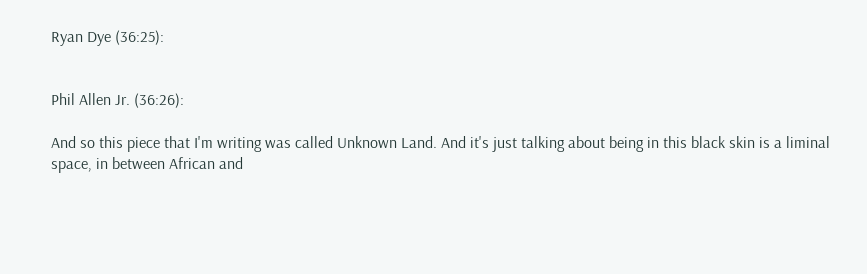Ryan Dye (36:25):


Phil Allen Jr. (36:26):

And so this piece that I'm writing was called Unknown Land. And it's just talking about being in this black skin is a liminal space, in between African and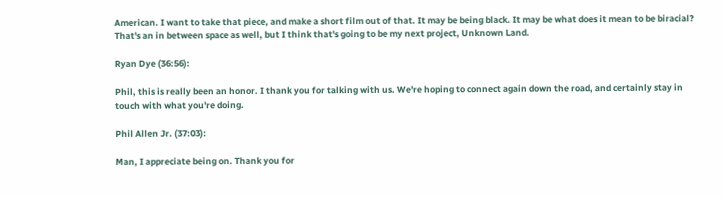American. I want to take that piece, and make a short film out of that. It may be being black. It may be what does it mean to be biracial? That's an in between space as well, but I think that's going to be my next project, Unknown Land.

Ryan Dye (36:56):

Phil, this is really been an honor. I thank you for talking with us. We're hoping to connect again down the road, and certainly stay in touch with what you're doing.

Phil Allen Jr. (37:03):

Man, I appreciate being on. Thank you for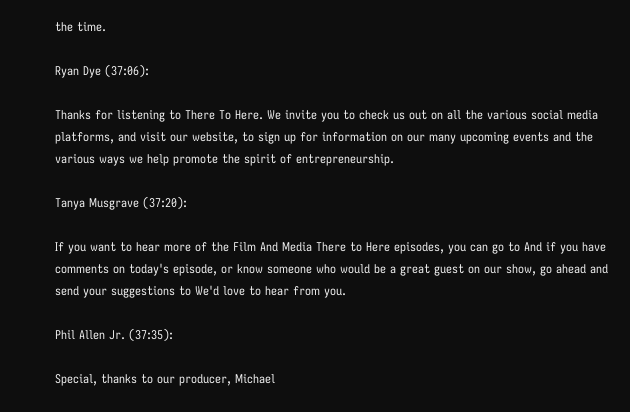the time.

Ryan Dye (37:06):

Thanks for listening to There To Here. We invite you to check us out on all the various social media platforms, and visit our website, to sign up for information on our many upcoming events and the various ways we help promote the spirit of entrepreneurship.

Tanya Musgrave (37:20):

If you want to hear more of the Film And Media There to Here episodes, you can go to And if you have comments on today's episode, or know someone who would be a great guest on our show, go ahead and send your suggestions to We'd love to hear from you.

Phil Allen Jr. (37:35):

Special, thanks to our producer, Michael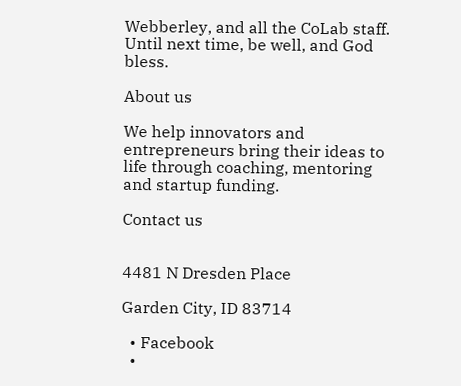Webberley, and all the CoLab staff. Until next time, be well, and God bless.

About us

We help innovators and entrepreneurs bring their ideas to life through coaching, mentoring and startup funding.

Contact us


4481 N Dresden Place

Garden City, ID 83714

  • Facebook
  •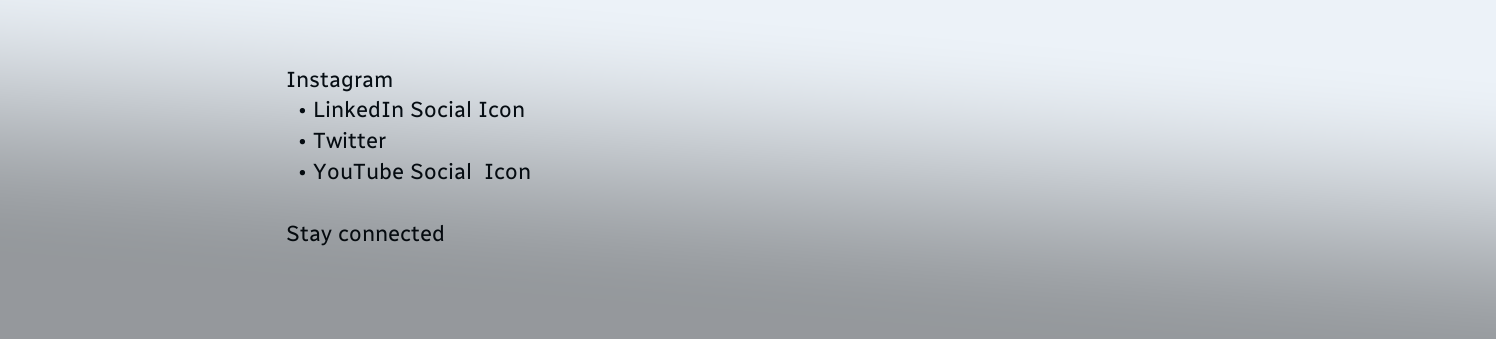Instagram
  • LinkedIn Social Icon
  • Twitter
  • YouTube Social  Icon

Stay connected